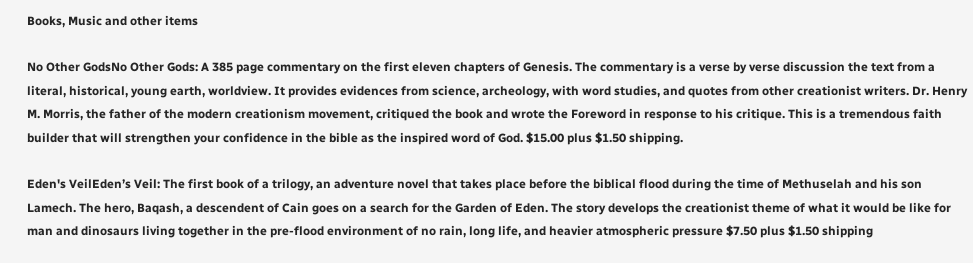Books, Music and other items

No Other GodsNo Other Gods: A 385 page commentary on the first eleven chapters of Genesis. The commentary is a verse by verse discussion the text from a literal, historical, young earth, worldview. It provides evidences from science, archeology, with word studies, and quotes from other creationist writers. Dr. Henry M. Morris, the father of the modern creationism movement, critiqued the book and wrote the Foreword in response to his critique. This is a tremendous faith builder that will strengthen your confidence in the bible as the inspired word of God. $15.00 plus $1.50 shipping.

Eden's VeilEden’s Veil: The first book of a trilogy, an adventure novel that takes place before the biblical flood during the time of Methuselah and his son Lamech. The hero, Baqash, a descendent of Cain goes on a search for the Garden of Eden. The story develops the creationist theme of what it would be like for man and dinosaurs living together in the pre-flood environment of no rain, long life, and heavier atmospheric pressure $7.50 plus $1.50 shipping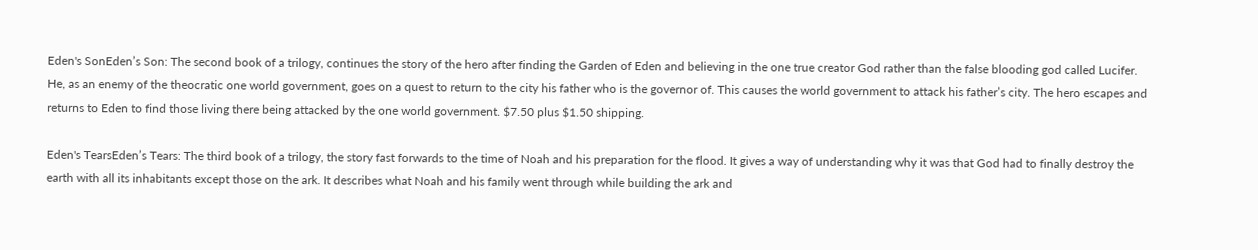Eden's SonEden’s Son: The second book of a trilogy, continues the story of the hero after finding the Garden of Eden and believing in the one true creator God rather than the false blooding god called Lucifer. He, as an enemy of the theocratic one world government, goes on a quest to return to the city his father who is the governor of. This causes the world government to attack his father’s city. The hero escapes and returns to Eden to find those living there being attacked by the one world government. $7.50 plus $1.50 shipping.

Eden's TearsEden’s Tears: The third book of a trilogy, the story fast forwards to the time of Noah and his preparation for the flood. It gives a way of understanding why it was that God had to finally destroy the earth with all its inhabitants except those on the ark. It describes what Noah and his family went through while building the ark and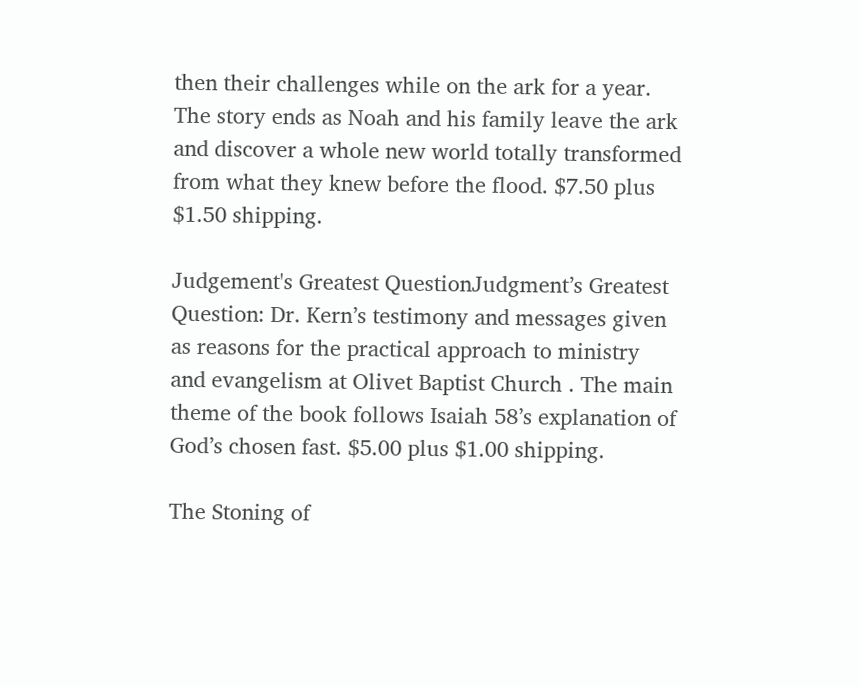then their challenges while on the ark for a year. The story ends as Noah and his family leave the ark and discover a whole new world totally transformed from what they knew before the flood. $7.50 plus $1.50 shipping.

Judgement's Greatest QuestionJudgment’s Greatest Question: Dr. Kern’s testimony and messages given as reasons for the practical approach to ministry and evangelism at Olivet Baptist Church . The main theme of the book follows Isaiah 58’s explanation of God’s chosen fast. $5.00 plus $1.00 shipping.

The Stoning of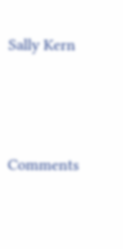Sally Kern




Comments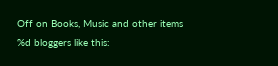Off on Books, Music and other items
%d bloggers like this: